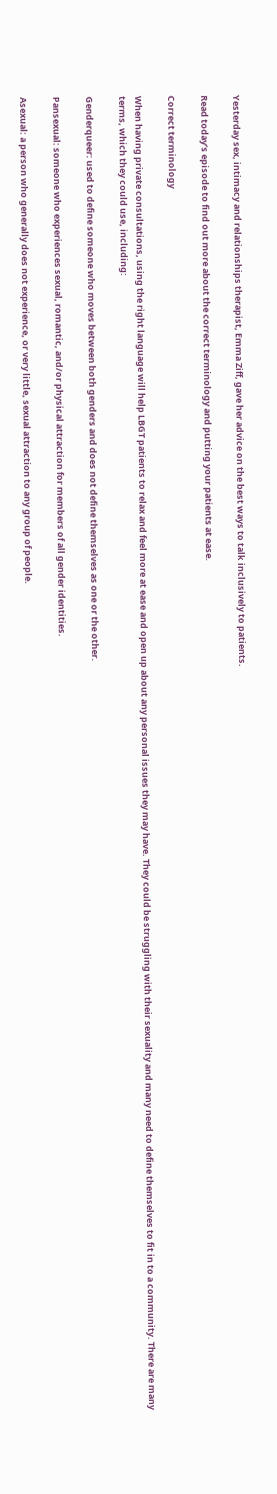Yesterday sex, intimacy and relationships therapist, Emma Ziff, gave her advice on the best ways to talk inclusively to patients.

Read today’s episode to find out more about the correct terminology and putting your patients at ease.

Correct terminology

When having private consultations, using the right language will help LBGT patients to relax and feel more at ease and open up about any personal issues they may have. They could be struggling with their sexuality and many need to define themselves to fit in to a community. There are many terms, which they could use, including:

Genderqueer: used to define someone who moves between both genders and does not define themselves as one or the other.

Pansexual: someone who experiences sexual, romantic, and/or physical attraction for members of all gender identities.

Asexual: a person who generally does not experience, or very little, sexual attraction to any group of people.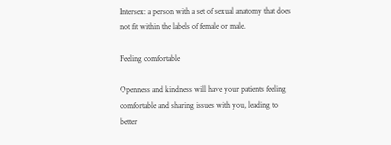Intersex: a person with a set of sexual anatomy that does not fit within the labels of female or male.

Feeling comfortable

Openness and kindness will have your patients feeling comfortable and sharing issues with you, leading to better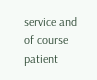service and of course patient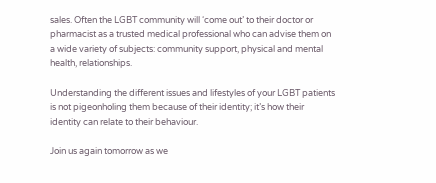sales. Often the LGBT community will ‘come out’ to their doctor or pharmacist as a trusted medical professional who can advise them on a wide variety of subjects: community support, physical and mental health, relationships.

Understanding the different issues and lifestyles of your LGBT patients is not pigeonholing them because of their identity; it’s how their identity can relate to their behaviour.

Join us again tomorrow as we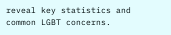reveal key statistics and common LGBT concerns.